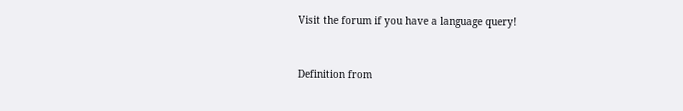Visit the forum if you have a language query!


Definition from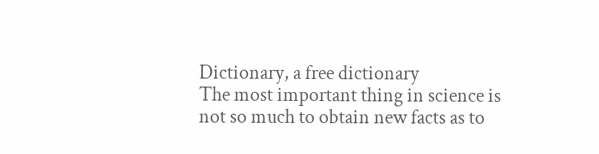Dictionary, a free dictionary
The most important thing in science is not so much to obtain new facts as to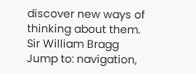discover new ways of thinking about them.
Sir William Bragg
Jump to: navigation,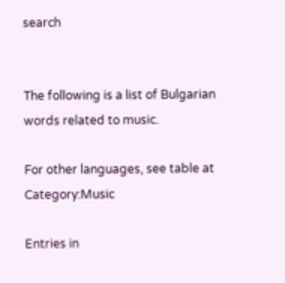search


The following is a list of Bulgarian words related to music.

For other languages, see table at Category:Music

Entries in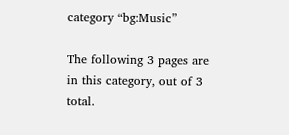category “bg:Music”

The following 3 pages are in this category, out of 3 total.